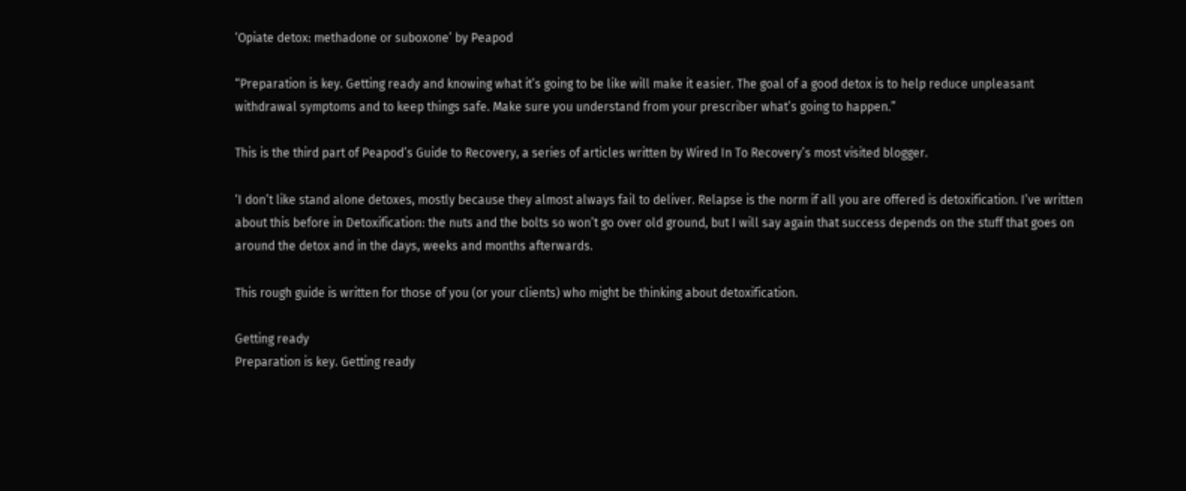‘Opiate detox: methadone or suboxone’ by Peapod

“Preparation is key. Getting ready and knowing what it’s going to be like will make it easier. The goal of a good detox is to help reduce unpleasant withdrawal symptoms and to keep things safe. Make sure you understand from your prescriber what’s going to happen.”

This is the third part of Peapod’s Guide to Recovery, a series of articles written by Wired In To Recovery’s most visited blogger.

‘I don’t like stand alone detoxes, mostly because they almost always fail to deliver. Relapse is the norm if all you are offered is detoxification. I’ve written about this before in Detoxification: the nuts and the bolts so won’t go over old ground, but I will say again that success depends on the stuff that goes on around the detox and in the days, weeks and months afterwards.

This rough guide is written for those of you (or your clients) who might be thinking about detoxification.

Getting ready
Preparation is key. Getting ready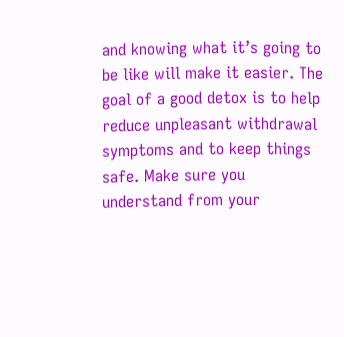and knowing what it’s going to be like will make it easier. The goal of a good detox is to help reduce unpleasant withdrawal symptoms and to keep things safe. Make sure you understand from your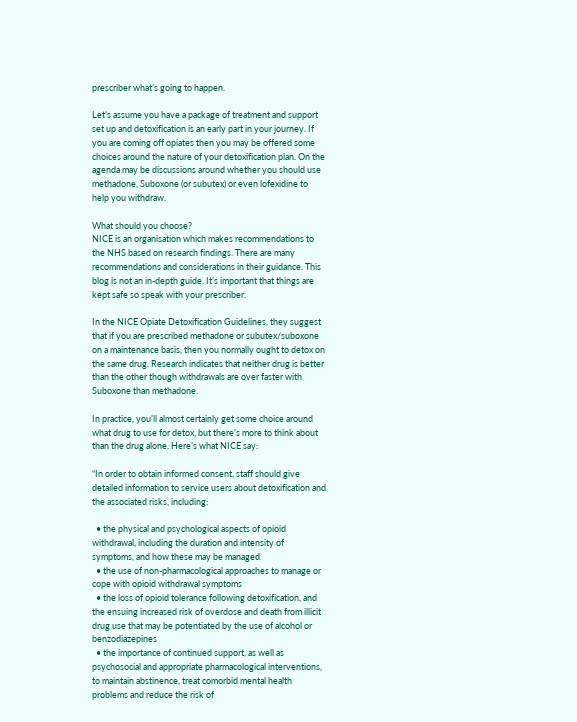prescriber what’s going to happen.

Let’s assume you have a package of treatment and support set up and detoxification is an early part in your journey. If you are coming off opiates then you may be offered some choices around the nature of your detoxification plan. On the agenda may be discussions around whether you should use methadone, Suboxone (or subutex) or even lofexidine to help you withdraw.

What should you choose?
NICE is an organisation which makes recommendations to the NHS based on research findings. There are many recommendations and considerations in their guidance. This blog is not an in-depth guide. It’s important that things are kept safe so speak with your prescriber.

In the NICE Opiate Detoxification Guidelines, they suggest that if you are prescribed methadone or subutex/suboxone on a maintenance basis, then you normally ought to detox on the same drug. Research indicates that neither drug is better than the other though withdrawals are over faster with Suboxone than methadone.

In practice, you’ll almost certainly get some choice around what drug to use for detox, but there’s more to think about than the drug alone. Here’s what NICE say:

“In order to obtain informed consent, staff should give detailed information to service users about detoxification and the associated risks, including:

  • the physical and psychological aspects of opioid withdrawal, including the duration and intensity of symptoms, and how these may be managed
  • the use of non-pharmacological approaches to manage or cope with opioid withdrawal symptoms
  • the loss of opioid tolerance following detoxification, and the ensuing increased risk of overdose and death from illicit drug use that may be potentiated by the use of alcohol or benzodiazepines
  • the importance of continued support, as well as psychosocial and appropriate pharmacological interventions, to maintain abstinence, treat comorbid mental health problems and reduce the risk of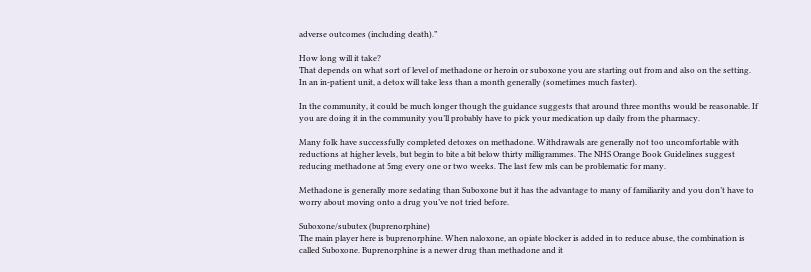adverse outcomes (including death).”

How long will it take?
That depends on what sort of level of methadone or heroin or suboxone you are starting out from and also on the setting. In an in-patient unit, a detox will take less than a month generally (sometimes much faster).

In the community, it could be much longer though the guidance suggests that around three months would be reasonable. If you are doing it in the community you’ll probably have to pick your medication up daily from the pharmacy.

Many folk have successfully completed detoxes on methadone. Withdrawals are generally not too uncomfortable with reductions at higher levels, but begin to bite a bit below thirty milligrammes. The NHS Orange Book Guidelines suggest reducing methadone at 5mg every one or two weeks. The last few mls can be problematic for many.

Methadone is generally more sedating than Suboxone but it has the advantage to many of familiarity and you don’t have to worry about moving onto a drug you’ve not tried before.

Suboxone/subutex (buprenorphine)
The main player here is buprenorphine. When naloxone, an opiate blocker is added in to reduce abuse, the combination is called Suboxone. Buprenorphine is a newer drug than methadone and it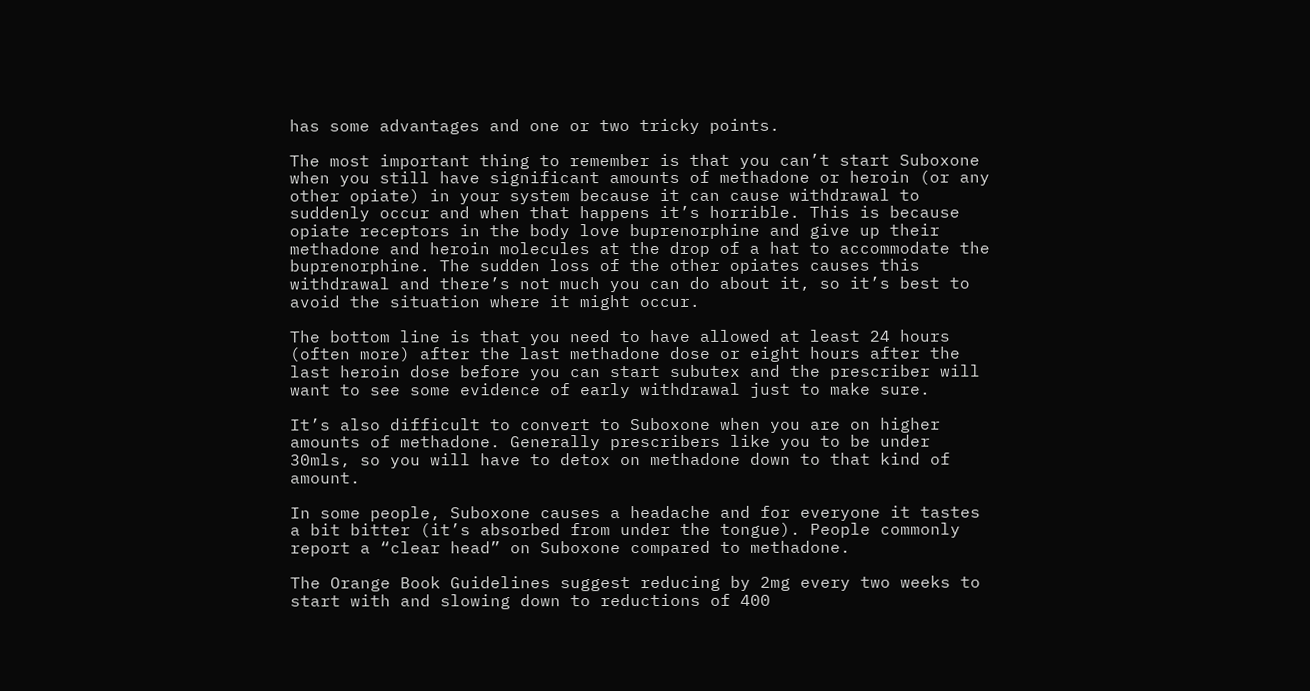has some advantages and one or two tricky points.

The most important thing to remember is that you can’t start Suboxone when you still have significant amounts of methadone or heroin (or any other opiate) in your system because it can cause withdrawal to suddenly occur and when that happens it’s horrible. This is because opiate receptors in the body love buprenorphine and give up their methadone and heroin molecules at the drop of a hat to accommodate the buprenorphine. The sudden loss of the other opiates causes this withdrawal and there’s not much you can do about it, so it’s best to avoid the situation where it might occur.

The bottom line is that you need to have allowed at least 24 hours (often more) after the last methadone dose or eight hours after the last heroin dose before you can start subutex and the prescriber will want to see some evidence of early withdrawal just to make sure.

It’s also difficult to convert to Suboxone when you are on higher amounts of methadone. Generally prescribers like you to be under 30mls, so you will have to detox on methadone down to that kind of amount.

In some people, Suboxone causes a headache and for everyone it tastes a bit bitter (it’s absorbed from under the tongue). People commonly report a “clear head” on Suboxone compared to methadone.

The Orange Book Guidelines suggest reducing by 2mg every two weeks to start with and slowing down to reductions of 400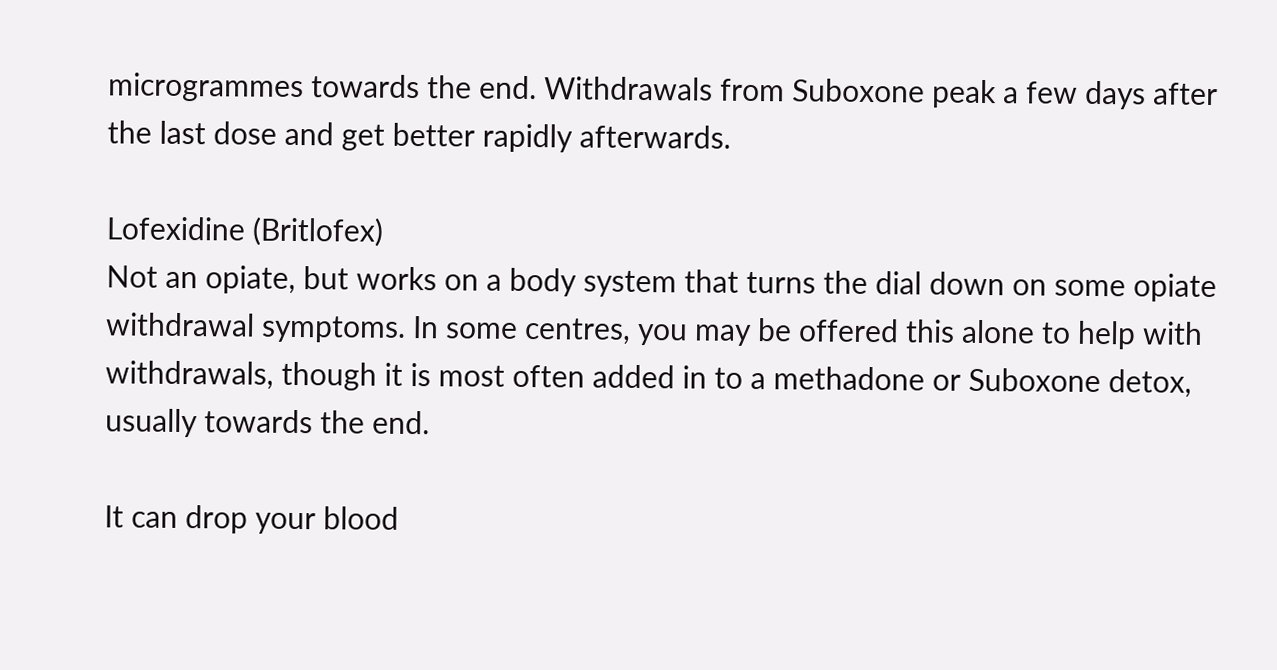microgrammes towards the end. Withdrawals from Suboxone peak a few days after the last dose and get better rapidly afterwards.

Lofexidine (Britlofex)
Not an opiate, but works on a body system that turns the dial down on some opiate withdrawal symptoms. In some centres, you may be offered this alone to help with withdrawals, though it is most often added in to a methadone or Suboxone detox, usually towards the end.

It can drop your blood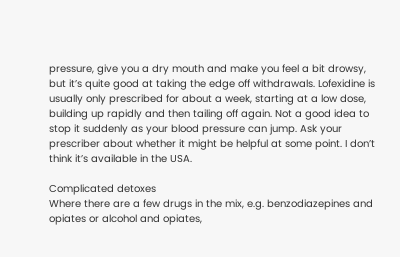pressure, give you a dry mouth and make you feel a bit drowsy, but it’s quite good at taking the edge off withdrawals. Lofexidine is usually only prescribed for about a week, starting at a low dose, building up rapidly and then tailing off again. Not a good idea to stop it suddenly as your blood pressure can jump. Ask your prescriber about whether it might be helpful at some point. I don’t think it’s available in the USA.

Complicated detoxes
Where there are a few drugs in the mix, e.g. benzodiazepines and opiates or alcohol and opiates,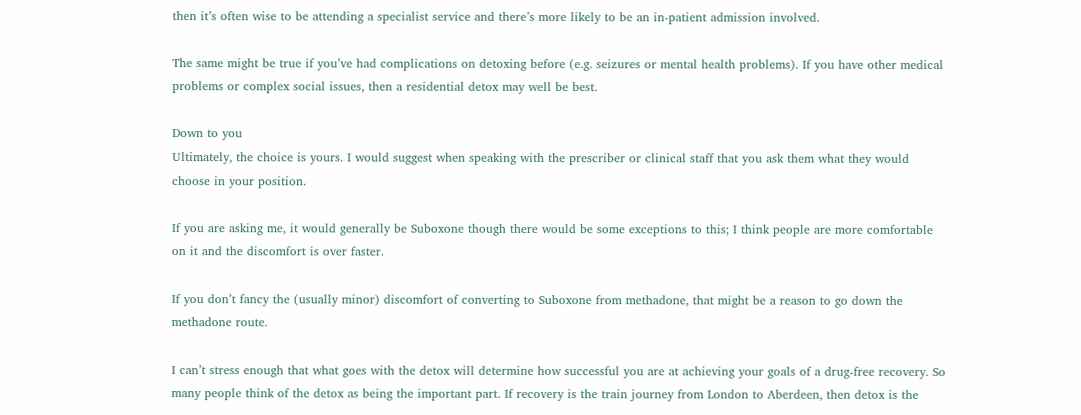then it’s often wise to be attending a specialist service and there’s more likely to be an in-patient admission involved.

The same might be true if you’ve had complications on detoxing before (e.g. seizures or mental health problems). If you have other medical problems or complex social issues, then a residential detox may well be best.

Down to you
Ultimately, the choice is yours. I would suggest when speaking with the prescriber or clinical staff that you ask them what they would choose in your position.

If you are asking me, it would generally be Suboxone though there would be some exceptions to this; I think people are more comfortable on it and the discomfort is over faster.

If you don’t fancy the (usually minor) discomfort of converting to Suboxone from methadone, that might be a reason to go down the methadone route.

I can’t stress enough that what goes with the detox will determine how successful you are at achieving your goals of a drug-free recovery. So many people think of the detox as being the important part. If recovery is the train journey from London to Aberdeen, then detox is the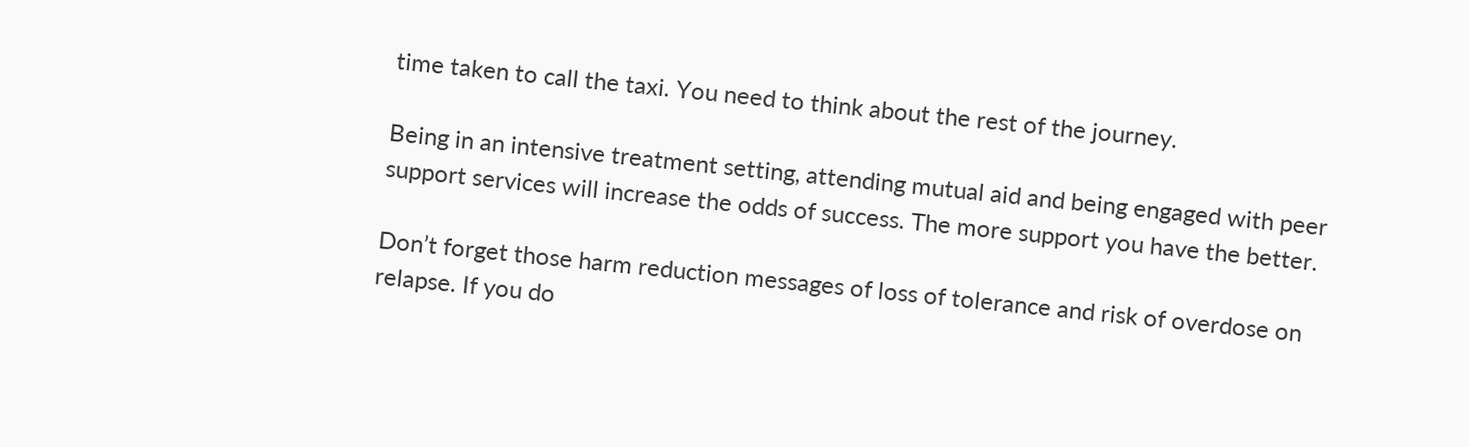time taken to call the taxi. You need to think about the rest of the journey.

Being in an intensive treatment setting, attending mutual aid and being engaged with peer support services will increase the odds of success. The more support you have the better.

Don’t forget those harm reduction messages of loss of tolerance and risk of overdose on relapse. If you do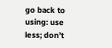go back to using: use less; don’t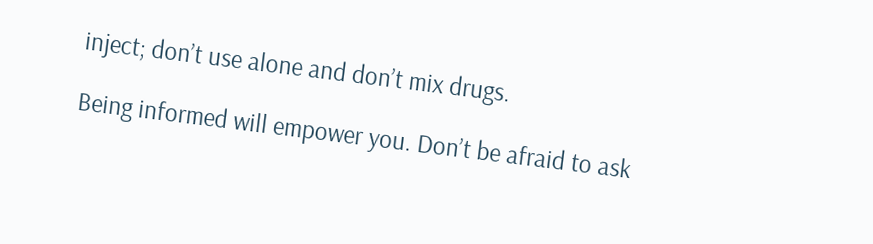inject; don’t use alone and don’t mix drugs.

Being informed will empower you. Don’t be afraid to ask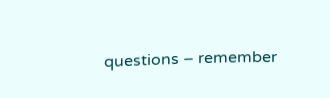questions – remember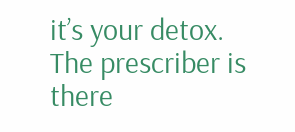it’s your detox. The prescriber is there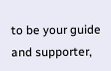to be your guide and supporter,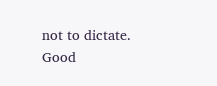not to dictate. Good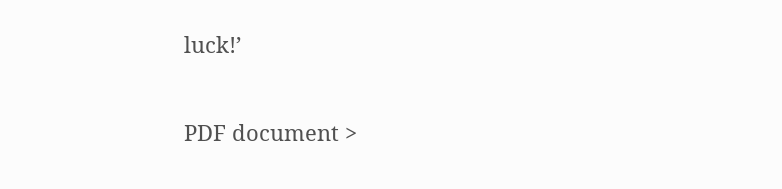luck!’

PDF document >